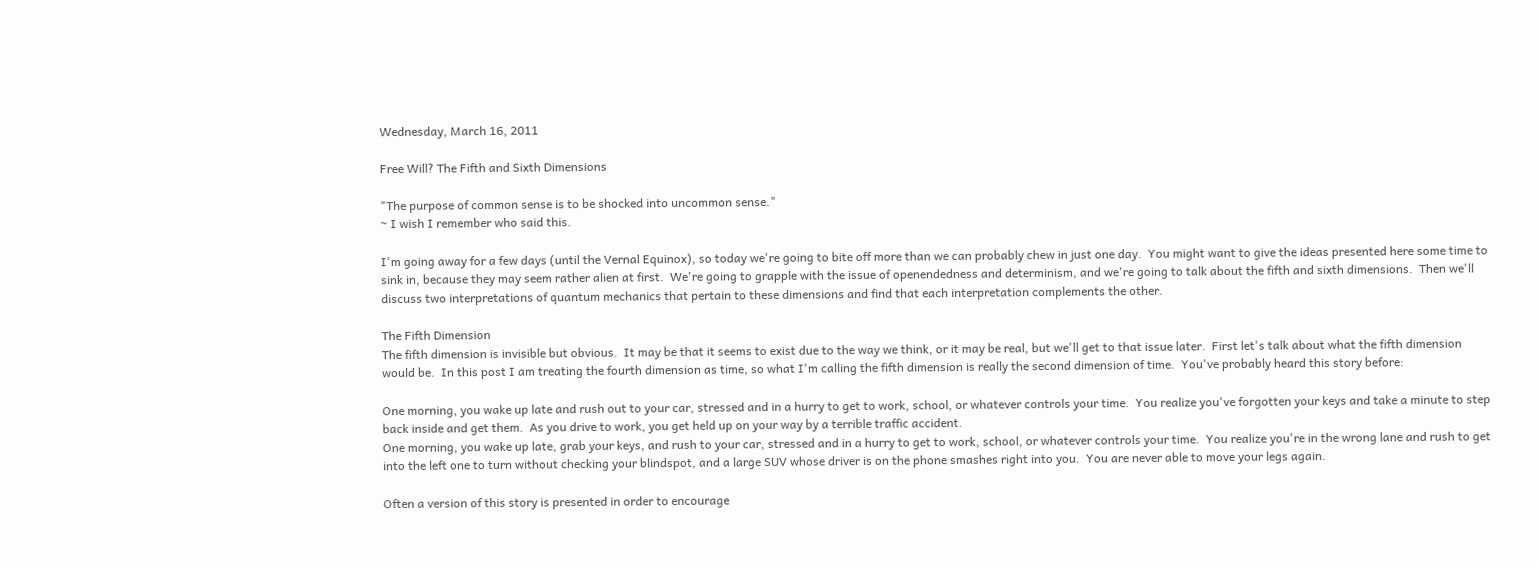Wednesday, March 16, 2011

Free Will? The Fifth and Sixth Dimensions

"The purpose of common sense is to be shocked into uncommon sense."
~ I wish I remember who said this.

I'm going away for a few days (until the Vernal Equinox), so today we're going to bite off more than we can probably chew in just one day.  You might want to give the ideas presented here some time to sink in, because they may seem rather alien at first.  We're going to grapple with the issue of openendedness and determinism, and we're going to talk about the fifth and sixth dimensions.  Then we'll discuss two interpretations of quantum mechanics that pertain to these dimensions and find that each interpretation complements the other.

The Fifth Dimension
The fifth dimension is invisible but obvious.  It may be that it seems to exist due to the way we think, or it may be real, but we'll get to that issue later.  First let's talk about what the fifth dimension would be.  In this post I am treating the fourth dimension as time, so what I'm calling the fifth dimension is really the second dimension of time.  You've probably heard this story before:

One morning, you wake up late and rush out to your car, stressed and in a hurry to get to work, school, or whatever controls your time.  You realize you've forgotten your keys and take a minute to step back inside and get them.  As you drive to work, you get held up on your way by a terrible traffic accident.
One morning, you wake up late, grab your keys, and rush to your car, stressed and in a hurry to get to work, school, or whatever controls your time.  You realize you're in the wrong lane and rush to get into the left one to turn without checking your blindspot, and a large SUV whose driver is on the phone smashes right into you.  You are never able to move your legs again.

Often a version of this story is presented in order to encourage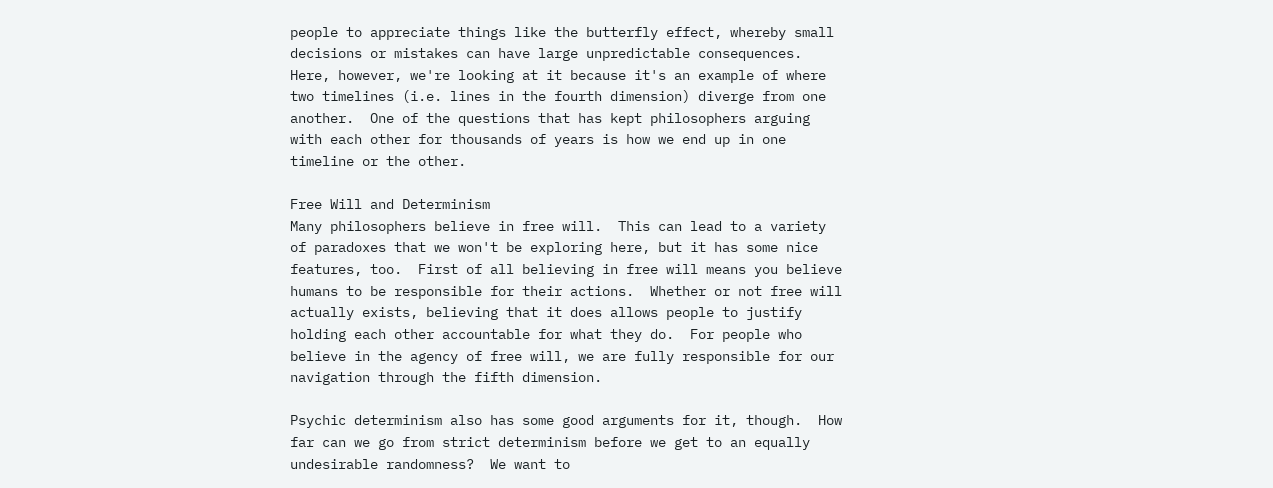people to appreciate things like the butterfly effect, whereby small decisions or mistakes can have large unpredictable consequences.  Here, however, we're looking at it because it's an example of where two timelines (i.e. lines in the fourth dimension) diverge from one another.  One of the questions that has kept philosophers arguing with each other for thousands of years is how we end up in one timeline or the other.

Free Will and Determinism
Many philosophers believe in free will.  This can lead to a variety of paradoxes that we won't be exploring here, but it has some nice features, too.  First of all believing in free will means you believe humans to be responsible for their actions.  Whether or not free will actually exists, believing that it does allows people to justify holding each other accountable for what they do.  For people who believe in the agency of free will, we are fully responsible for our navigation through the fifth dimension.

Psychic determinism also has some good arguments for it, though.  How far can we go from strict determinism before we get to an equally undesirable randomness?  We want to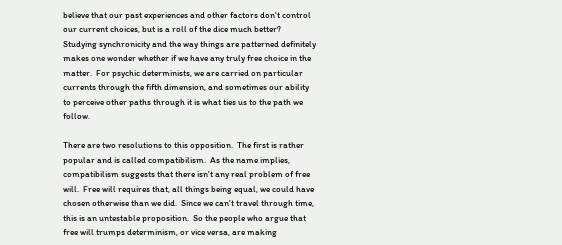believe that our past experiences and other factors don't control our current choices, but is a roll of the dice much better?  Studying synchronicity and the way things are patterned definitely makes one wonder whether if we have any truly free choice in the matter.  For psychic determinists, we are carried on particular currents through the fifth dimension, and sometimes our ability to perceive other paths through it is what ties us to the path we follow.

There are two resolutions to this opposition.  The first is rather popular and is called compatibilism.  As the name implies, compatibilism suggests that there isn't any real problem of free will.  Free will requires that, all things being equal, we could have chosen otherwise than we did.  Since we can't travel through time, this is an untestable proposition.  So the people who argue that free will trumps determinism, or vice versa, are making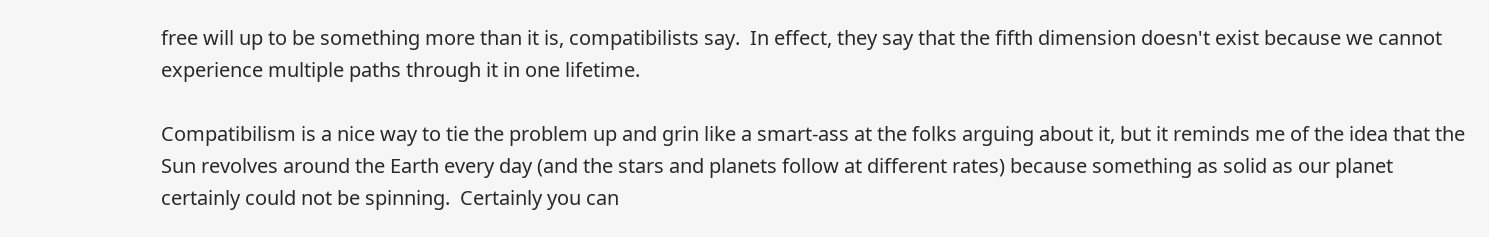free will up to be something more than it is, compatibilists say.  In effect, they say that the fifth dimension doesn't exist because we cannot experience multiple paths through it in one lifetime.

Compatibilism is a nice way to tie the problem up and grin like a smart-ass at the folks arguing about it, but it reminds me of the idea that the Sun revolves around the Earth every day (and the stars and planets follow at different rates) because something as solid as our planet certainly could not be spinning.  Certainly you can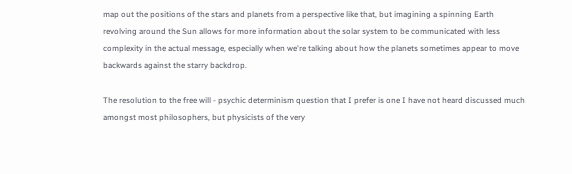map out the positions of the stars and planets from a perspective like that, but imagining a spinning Earth revolving around the Sun allows for more information about the solar system to be communicated with less complexity in the actual message, especially when we're talking about how the planets sometimes appear to move backwards against the starry backdrop.

The resolution to the free will - psychic determinism question that I prefer is one I have not heard discussed much amongst most philosophers, but physicists of the very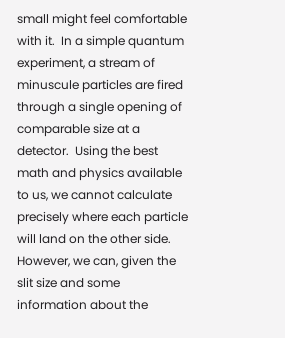small might feel comfortable with it.  In a simple quantum experiment, a stream of minuscule particles are fired through a single opening of comparable size at a detector.  Using the best math and physics available to us, we cannot calculate precisely where each particle will land on the other side.  However, we can, given the slit size and some information about the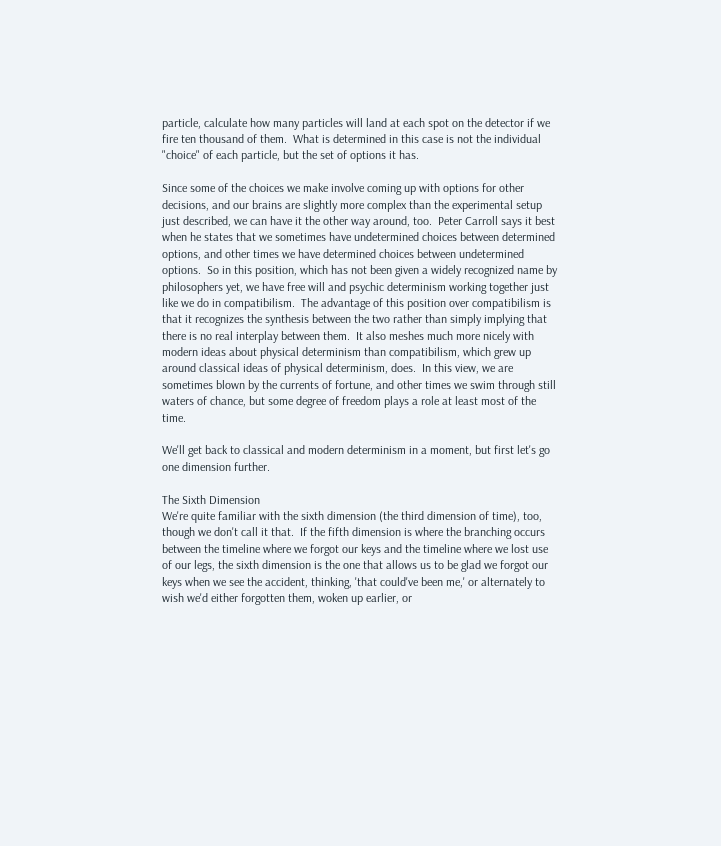particle, calculate how many particles will land at each spot on the detector if we fire ten thousand of them.  What is determined in this case is not the individual "choice" of each particle, but the set of options it has.

Since some of the choices we make involve coming up with options for other decisions, and our brains are slightly more complex than the experimental setup just described, we can have it the other way around, too.  Peter Carroll says it best when he states that we sometimes have undetermined choices between determined options, and other times we have determined choices between undetermined options.  So in this position, which has not been given a widely recognized name by philosophers yet, we have free will and psychic determinism working together just like we do in compatibilism.  The advantage of this position over compatibilism is that it recognizes the synthesis between the two rather than simply implying that there is no real interplay between them.  It also meshes much more nicely with modern ideas about physical determinism than compatibilism, which grew up around classical ideas of physical determinism, does.  In this view, we are sometimes blown by the currents of fortune, and other times we swim through still waters of chance, but some degree of freedom plays a role at least most of the time.

We'll get back to classical and modern determinism in a moment, but first let's go one dimension further.

The Sixth Dimension
We're quite familiar with the sixth dimension (the third dimension of time), too, though we don't call it that.  If the fifth dimension is where the branching occurs between the timeline where we forgot our keys and the timeline where we lost use of our legs, the sixth dimension is the one that allows us to be glad we forgot our keys when we see the accident, thinking, 'that could've been me,' or alternately to wish we'd either forgotten them, woken up earlier, or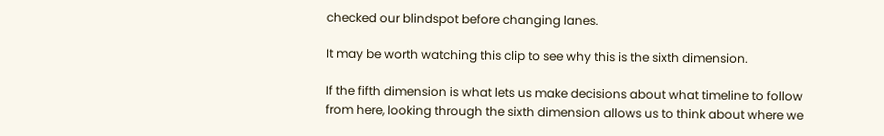checked our blindspot before changing lanes.

It may be worth watching this clip to see why this is the sixth dimension.

If the fifth dimension is what lets us make decisions about what timeline to follow from here, looking through the sixth dimension allows us to think about where we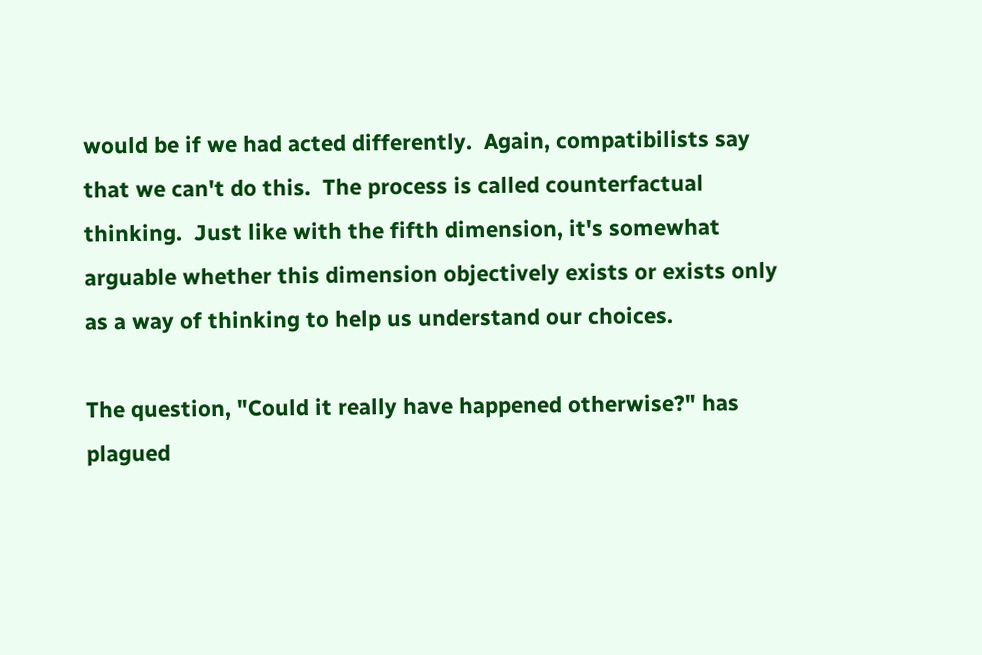would be if we had acted differently.  Again, compatibilists say that we can't do this.  The process is called counterfactual thinking.  Just like with the fifth dimension, it's somewhat arguable whether this dimension objectively exists or exists only as a way of thinking to help us understand our choices.

The question, "Could it really have happened otherwise?" has plagued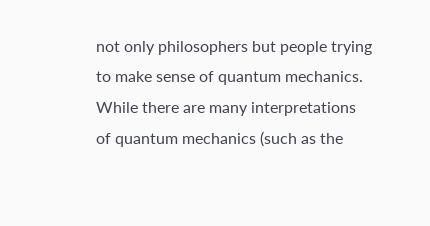not only philosophers but people trying to make sense of quantum mechanics.  While there are many interpretations of quantum mechanics (such as the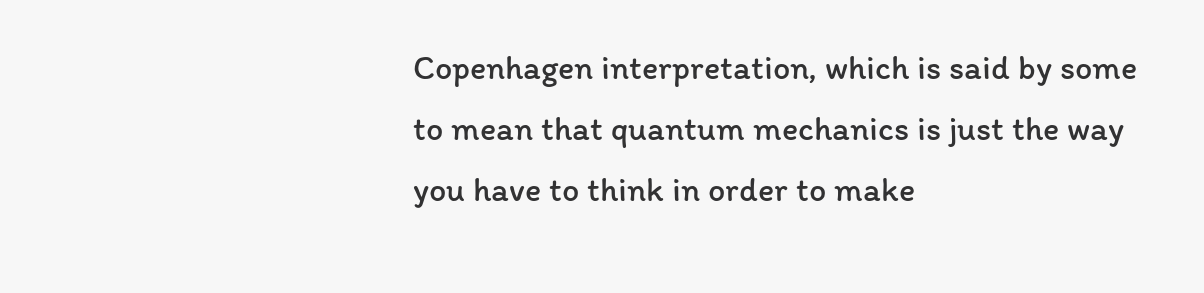Copenhagen interpretation, which is said by some to mean that quantum mechanics is just the way you have to think in order to make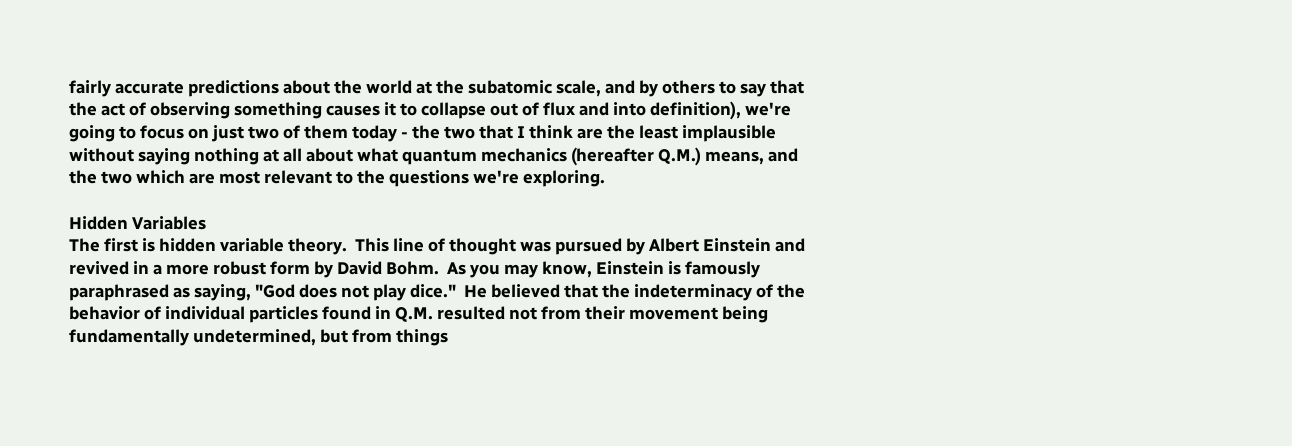fairly accurate predictions about the world at the subatomic scale, and by others to say that the act of observing something causes it to collapse out of flux and into definition), we're going to focus on just two of them today - the two that I think are the least implausible without saying nothing at all about what quantum mechanics (hereafter Q.M.) means, and the two which are most relevant to the questions we're exploring.

Hidden Variables
The first is hidden variable theory.  This line of thought was pursued by Albert Einstein and revived in a more robust form by David Bohm.  As you may know, Einstein is famously paraphrased as saying, "God does not play dice."  He believed that the indeterminacy of the behavior of individual particles found in Q.M. resulted not from their movement being fundamentally undetermined, but from things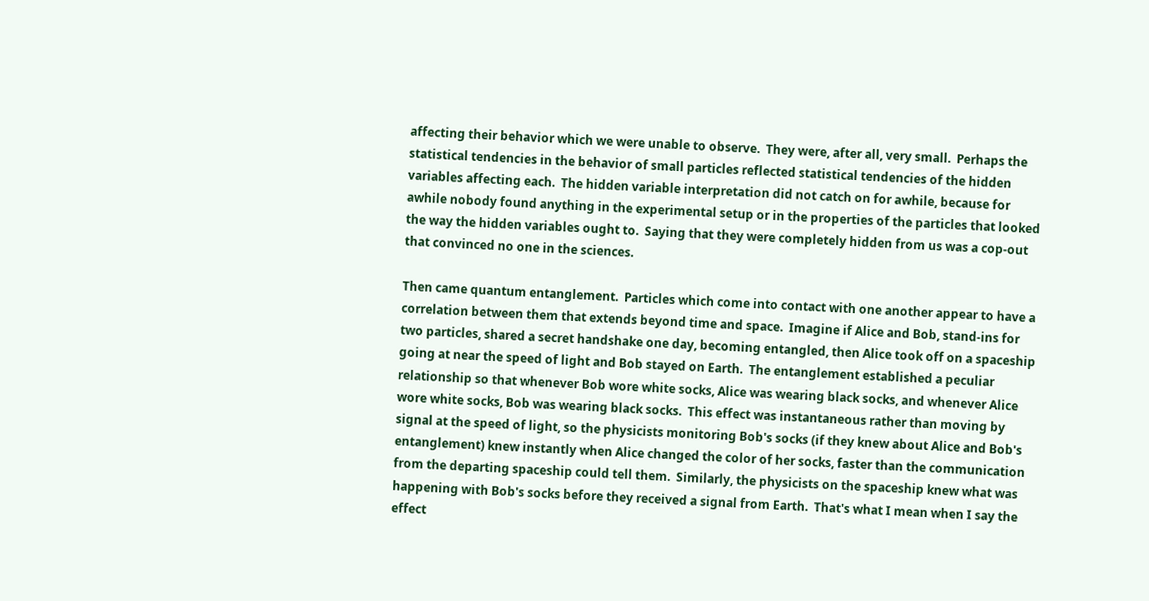affecting their behavior which we were unable to observe.  They were, after all, very small.  Perhaps the statistical tendencies in the behavior of small particles reflected statistical tendencies of the hidden variables affecting each.  The hidden variable interpretation did not catch on for awhile, because for awhile nobody found anything in the experimental setup or in the properties of the particles that looked the way the hidden variables ought to.  Saying that they were completely hidden from us was a cop-out that convinced no one in the sciences.

Then came quantum entanglement.  Particles which come into contact with one another appear to have a correlation between them that extends beyond time and space.  Imagine if Alice and Bob, stand-ins for two particles, shared a secret handshake one day, becoming entangled, then Alice took off on a spaceship going at near the speed of light and Bob stayed on Earth.  The entanglement established a peculiar relationship so that whenever Bob wore white socks, Alice was wearing black socks, and whenever Alice wore white socks, Bob was wearing black socks.  This effect was instantaneous rather than moving by signal at the speed of light, so the physicists monitoring Bob's socks (if they knew about Alice and Bob's entanglement) knew instantly when Alice changed the color of her socks, faster than the communication from the departing spaceship could tell them.  Similarly, the physicists on the spaceship knew what was happening with Bob's socks before they received a signal from Earth.  That's what I mean when I say the effect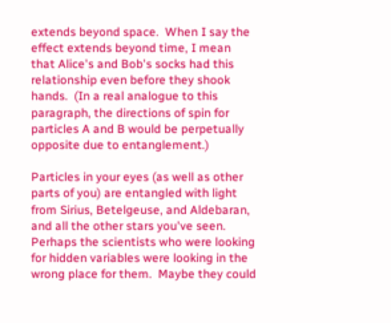extends beyond space.  When I say the effect extends beyond time, I mean that Alice's and Bob's socks had this relationship even before they shook hands.  (In a real analogue to this paragraph, the directions of spin for particles A and B would be perpetually opposite due to entanglement.)

Particles in your eyes (as well as other parts of you) are entangled with light from Sirius, Betelgeuse, and Aldebaran, and all the other stars you've seen.  Perhaps the scientists who were looking for hidden variables were looking in the wrong place for them.  Maybe they could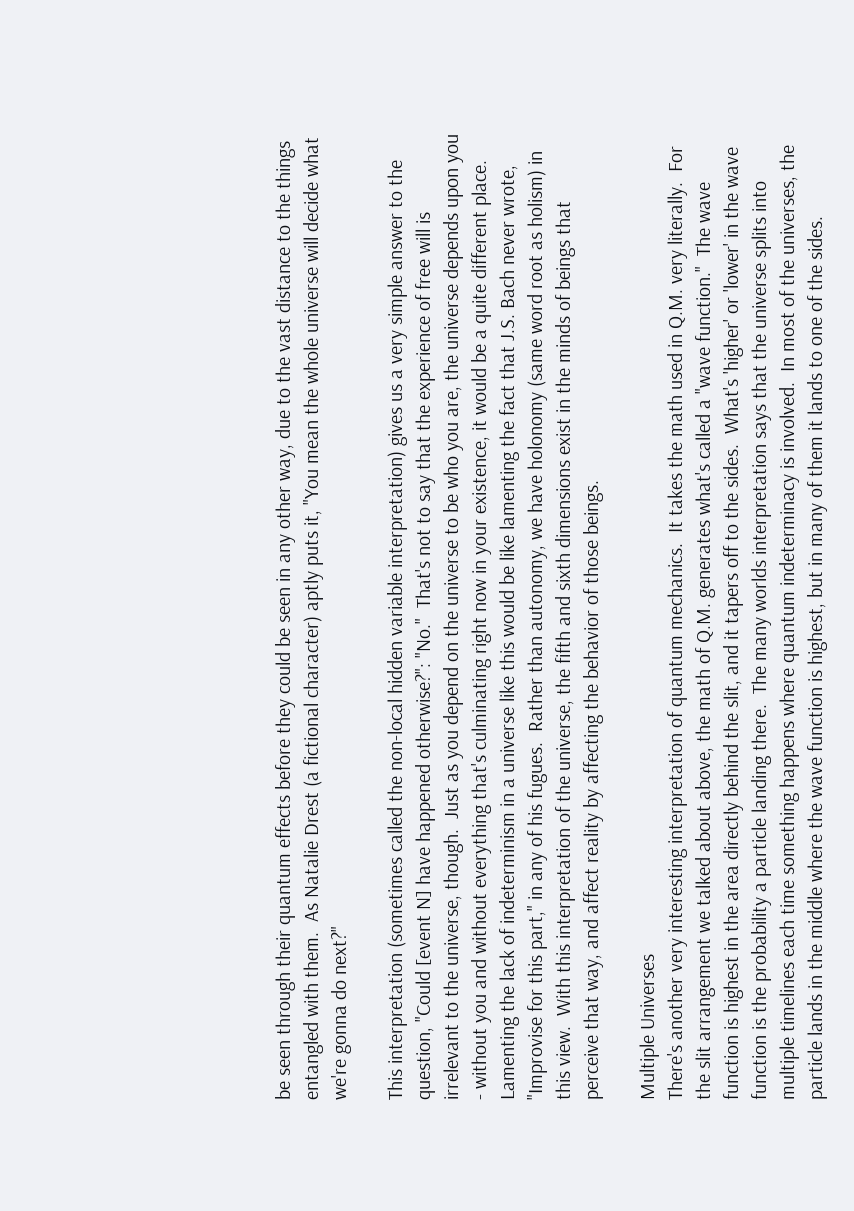be seen through their quantum effects before they could be seen in any other way, due to the vast distance to the things entangled with them.  As Natalie Drest (a fictional character) aptly puts it, "You mean the whole universe will decide what we're gonna do next?"

This interpretation (sometimes called the non-local hidden variable interpretation) gives us a very simple answer to the question, "Could [event N] have happened otherwise?": "No."  That's not to say that the experience of free will is irrelevant to the universe, though.  Just as you depend on the universe to be who you are, the universe depends upon you - without you and without everything that's culminating right now in your existence, it would be a quite different place.  Lamenting the lack of indeterminism in a universe like this would be like lamenting the fact that J.S. Bach never wrote, "Improvise for this part," in any of his fugues.  Rather than autonomy, we have holonomy (same word root as holism) in this view.  With this interpretation of the universe, the fifth and sixth dimensions exist in the minds of beings that perceive that way, and affect reality by affecting the behavior of those beings.

Multiple Universes
There's another very interesting interpretation of quantum mechanics.  It takes the math used in Q.M. very literally.  For the slit arrangement we talked about above, the math of Q.M. generates what's called a "wave function."  The wave function is highest in the area directly behind the slit, and it tapers off to the sides.  What's 'higher' or 'lower' in the wave function is the probability a particle landing there.  The many worlds interpretation says that the universe splits into multiple timelines each time something happens where quantum indeterminacy is involved.  In most of the universes, the particle lands in the middle where the wave function is highest, but in many of them it lands to one of the sides.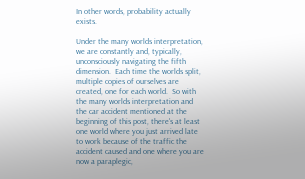In other words, probability actually exists.

Under the many worlds interpretation, we are constantly and, typically, unconsciously navigating the fifth dimension.  Each time the worlds split, multiple copies of ourselves are created, one for each world.  So with the many worlds interpretation and the car accident mentioned at the beginning of this post, there's at least one world where you just arrived late to work because of the traffic the accident caused and one where you are now a paraplegic,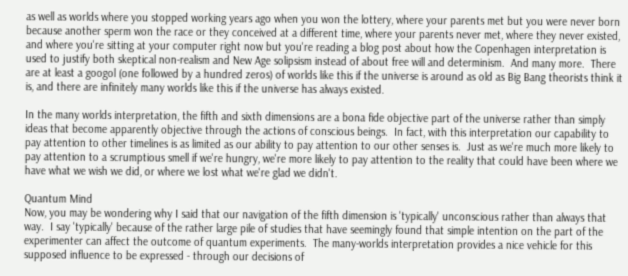as well as worlds where you stopped working years ago when you won the lottery, where your parents met but you were never born because another sperm won the race or they conceived at a different time, where your parents never met, where they never existed, and where you're sitting at your computer right now but you're reading a blog post about how the Copenhagen interpretation is used to justify both skeptical non-realism and New Age solipsism instead of about free will and determinism.  And many more.  There are at least a googol (one followed by a hundred zeros) of worlds like this if the universe is around as old as Big Bang theorists think it is, and there are infinitely many worlds like this if the universe has always existed.

In the many worlds interpretation, the fifth and sixth dimensions are a bona fide objective part of the universe rather than simply ideas that become apparently objective through the actions of conscious beings.  In fact, with this interpretation our capability to pay attention to other timelines is as limited as our ability to pay attention to our other senses is.  Just as we're much more likely to pay attention to a scrumptious smell if we're hungry, we're more likely to pay attention to the reality that could have been where we have what we wish we did, or where we lost what we're glad we didn't.

Quantum Mind
Now, you may be wondering why I said that our navigation of the fifth dimension is 'typically' unconscious rather than always that way.  I say 'typically' because of the rather large pile of studies that have seemingly found that simple intention on the part of the experimenter can affect the outcome of quantum experiments.  The many-worlds interpretation provides a nice vehicle for this supposed influence to be expressed - through our decisions of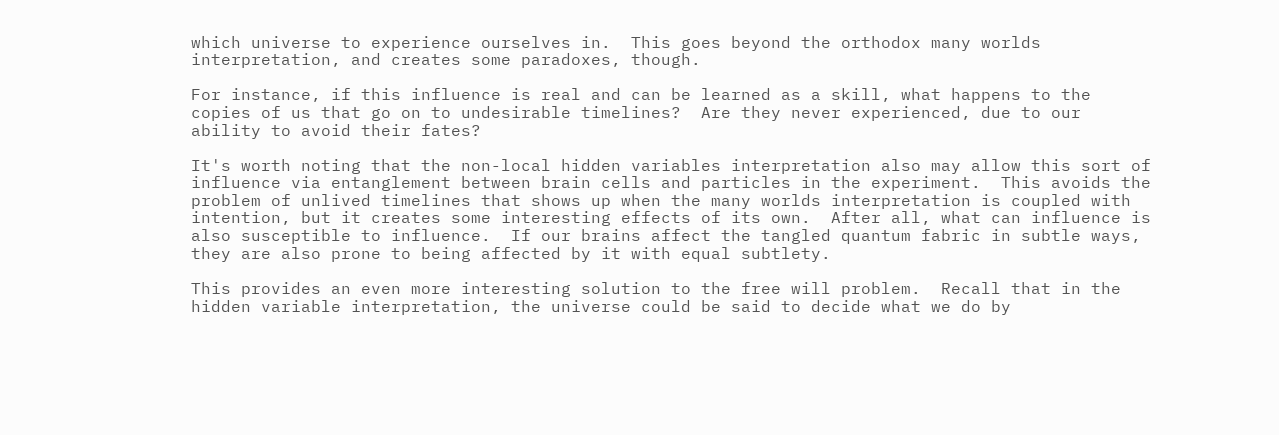which universe to experience ourselves in.  This goes beyond the orthodox many worlds interpretation, and creates some paradoxes, though.

For instance, if this influence is real and can be learned as a skill, what happens to the copies of us that go on to undesirable timelines?  Are they never experienced, due to our ability to avoid their fates?

It's worth noting that the non-local hidden variables interpretation also may allow this sort of influence via entanglement between brain cells and particles in the experiment.  This avoids the problem of unlived timelines that shows up when the many worlds interpretation is coupled with intention, but it creates some interesting effects of its own.  After all, what can influence is also susceptible to influence.  If our brains affect the tangled quantum fabric in subtle ways, they are also prone to being affected by it with equal subtlety.

This provides an even more interesting solution to the free will problem.  Recall that in the hidden variable interpretation, the universe could be said to decide what we do by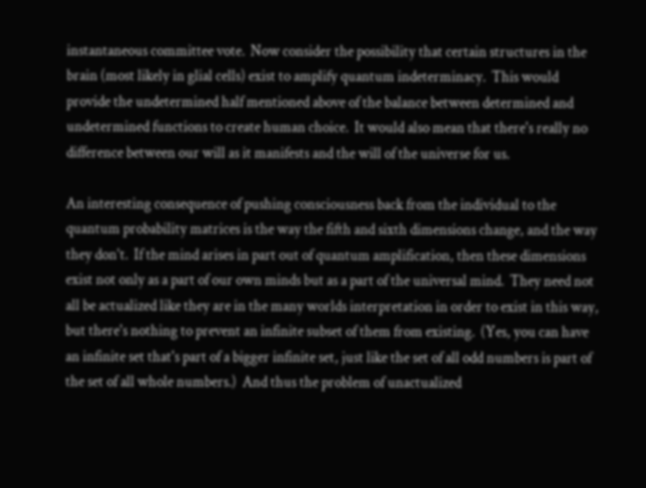instantaneous committee vote.  Now consider the possibility that certain structures in the brain (most likely in glial cells) exist to amplify quantum indeterminacy.  This would provide the undetermined half mentioned above of the balance between determined and undetermined functions to create human choice.  It would also mean that there's really no difference between our will as it manifests and the will of the universe for us.

An interesting consequence of pushing consciousness back from the individual to the quantum probability matrices is the way the fifth and sixth dimensions change, and the way they don't.  If the mind arises in part out of quantum amplification, then these dimensions exist not only as a part of our own minds but as a part of the universal mind.  They need not all be actualized like they are in the many worlds interpretation in order to exist in this way, but there's nothing to prevent an infinite subset of them from existing.  (Yes, you can have an infinite set that's part of a bigger infinite set, just like the set of all odd numbers is part of the set of all whole numbers.)  And thus the problem of unactualized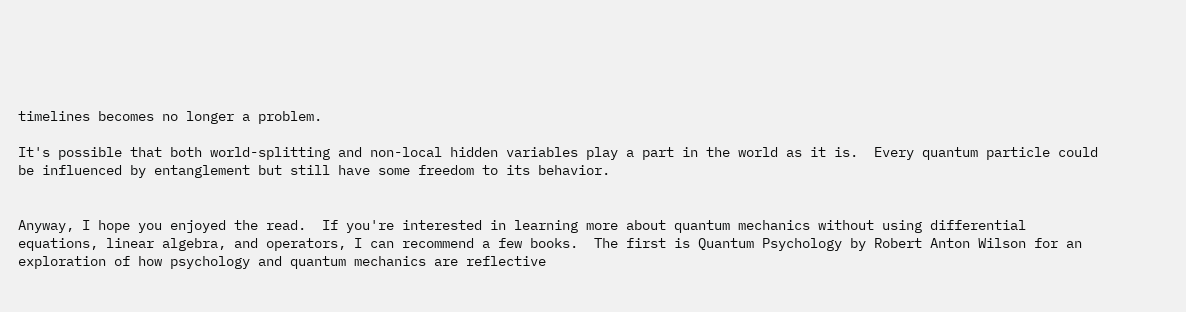timelines becomes no longer a problem.

It's possible that both world-splitting and non-local hidden variables play a part in the world as it is.  Every quantum particle could be influenced by entanglement but still have some freedom to its behavior.


Anyway, I hope you enjoyed the read.  If you're interested in learning more about quantum mechanics without using differential equations, linear algebra, and operators, I can recommend a few books.  The first is Quantum Psychology by Robert Anton Wilson for an exploration of how psychology and quantum mechanics are reflective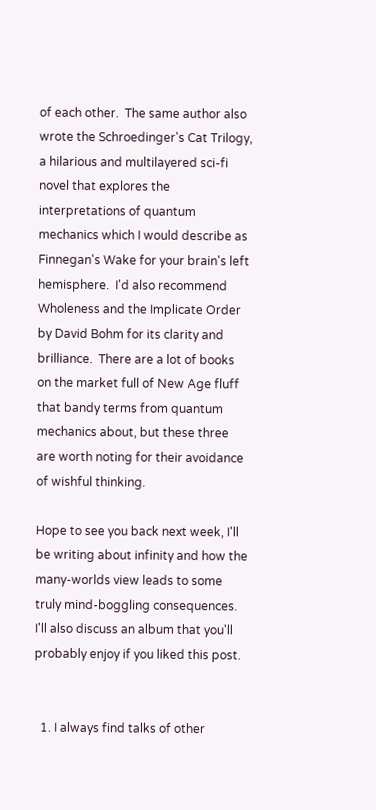of each other.  The same author also wrote the Schroedinger's Cat Trilogy, a hilarious and multilayered sci-fi novel that explores the interpretations of quantum mechanics which I would describe as Finnegan's Wake for your brain's left hemisphere.  I'd also recommend Wholeness and the Implicate Order by David Bohm for its clarity and brilliance.  There are a lot of books on the market full of New Age fluff that bandy terms from quantum mechanics about, but these three are worth noting for their avoidance of wishful thinking.

Hope to see you back next week, I'll be writing about infinity and how the many-worlds view leads to some truly mind-boggling consequences.  I'll also discuss an album that you'll probably enjoy if you liked this post.


  1. I always find talks of other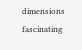dimensions fascinating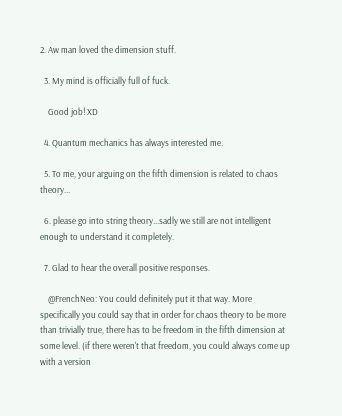2. Aw man loved the dimension stuff.

  3. My mind is officially full of fuck.

    Good job! XD

  4. Quantum mechanics has always interested me.

  5. To me, your arguing on the fifth dimension is related to chaos theory...

  6. please go into string theory...sadly we still are not intelligent enough to understand it completely.

  7. Glad to hear the overall positive responses.

    @FrenchNeo: You could definitely put it that way. More specifically you could say that in order for chaos theory to be more than trivially true, there has to be freedom in the fifth dimension at some level. (if there weren't that freedom, you could always come up with a version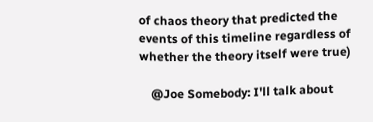of chaos theory that predicted the events of this timeline regardless of whether the theory itself were true)

    @Joe Somebody: I'll talk about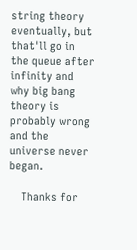string theory eventually, but that'll go in the queue after infinity and why big bang theory is probably wrong and the universe never began.

    Thanks for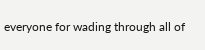everyone for wading through all of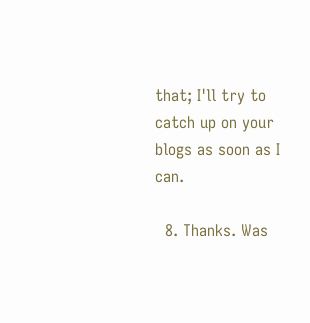that; I'll try to catch up on your blogs as soon as I can.

  8. Thanks. Was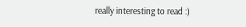really interesting to read :)